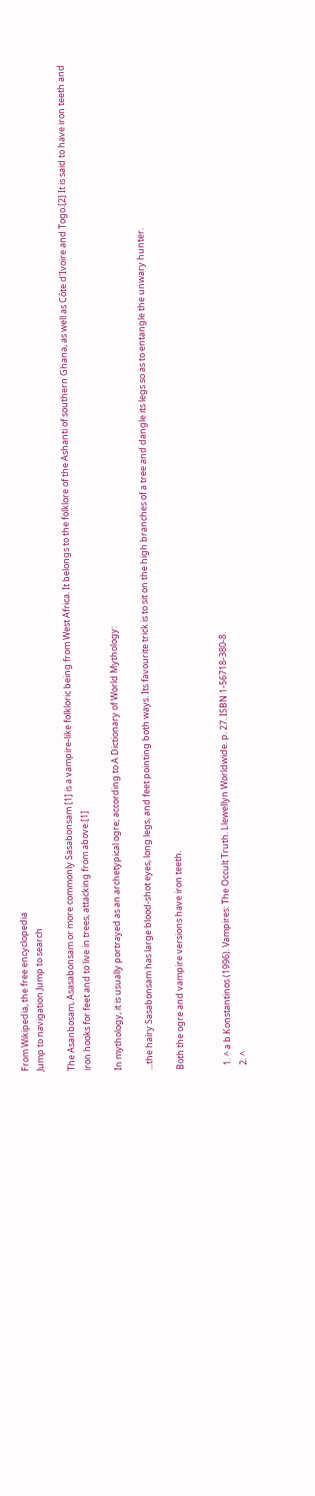From Wikipedia, the free encyclopedia
Jump to navigation Jump to search

The Asanbosam, Asasabonsam or more commonly Sasabonsam [1] is a vampire-like folkloric being from West Africa. It belongs to the folklore of the Ashanti of southern Ghana, as well as Côte d'Ivoire and Togo.[2] It is said to have iron teeth and iron hooks for feet and to live in trees, attacking from above.[1]

In mythology, it is usually portrayed as an archetypical ogre; according to A Dictionary of World Mythology:

...the hairy Sasabonsam has large blood-shot eyes, long legs, and feet pointing both ways. Its favourite trick is to sit on the high branches of a tree and dangle its legs so as to entangle the unwary hunter.

Both the ogre and vampire versions have iron teeth.


  1. ^ a b Konstantinos (1996). Vampires: The Occult Truth. Llewellyn Worldwide. p. 27. ISBN 1-56718-380-8.
  2. ^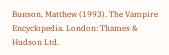Bunson, Matthew (1993). The Vampire Encyclopedia. London: Thames & Hudson Ltd.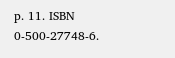p. 11. ISBN 0-500-27748-6.